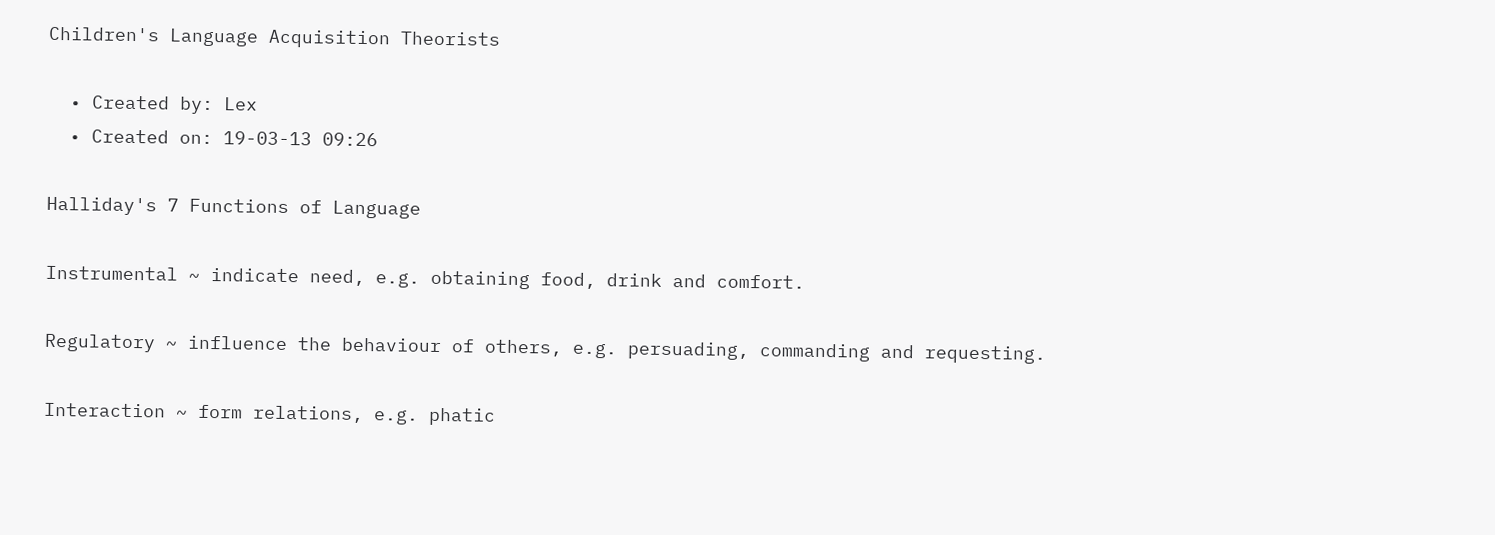Children's Language Acquisition Theorists

  • Created by: Lex
  • Created on: 19-03-13 09:26

Halliday's 7 Functions of Language

Instrumental ~ indicate need, e.g. obtaining food, drink and comfort.

Regulatory ~ influence the behaviour of others, e.g. persuading, commanding and requesting.

Interaction ~ form relations, e.g. phatic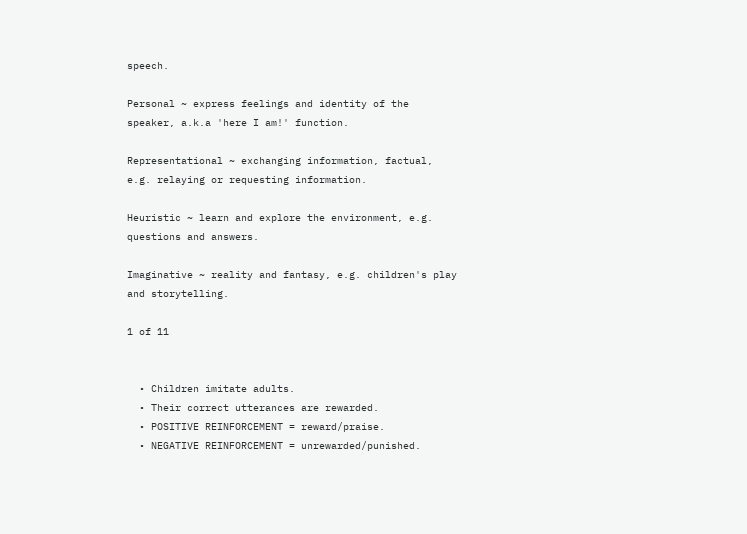speech.

Personal ~ express feelings and identity of the speaker, a.k.a 'here I am!' function.

Representational ~ exchanging information, factual, e.g. relaying or requesting information.

Heuristic ~ learn and explore the environment, e.g. questions and answers.

Imaginative ~ reality and fantasy, e.g. children's play and storytelling.

1 of 11


  • Children imitate adults.
  • Their correct utterances are rewarded.
  • POSITIVE REINFORCEMENT = reward/praise.
  • NEGATIVE REINFORCEMENT = unrewarded/punished.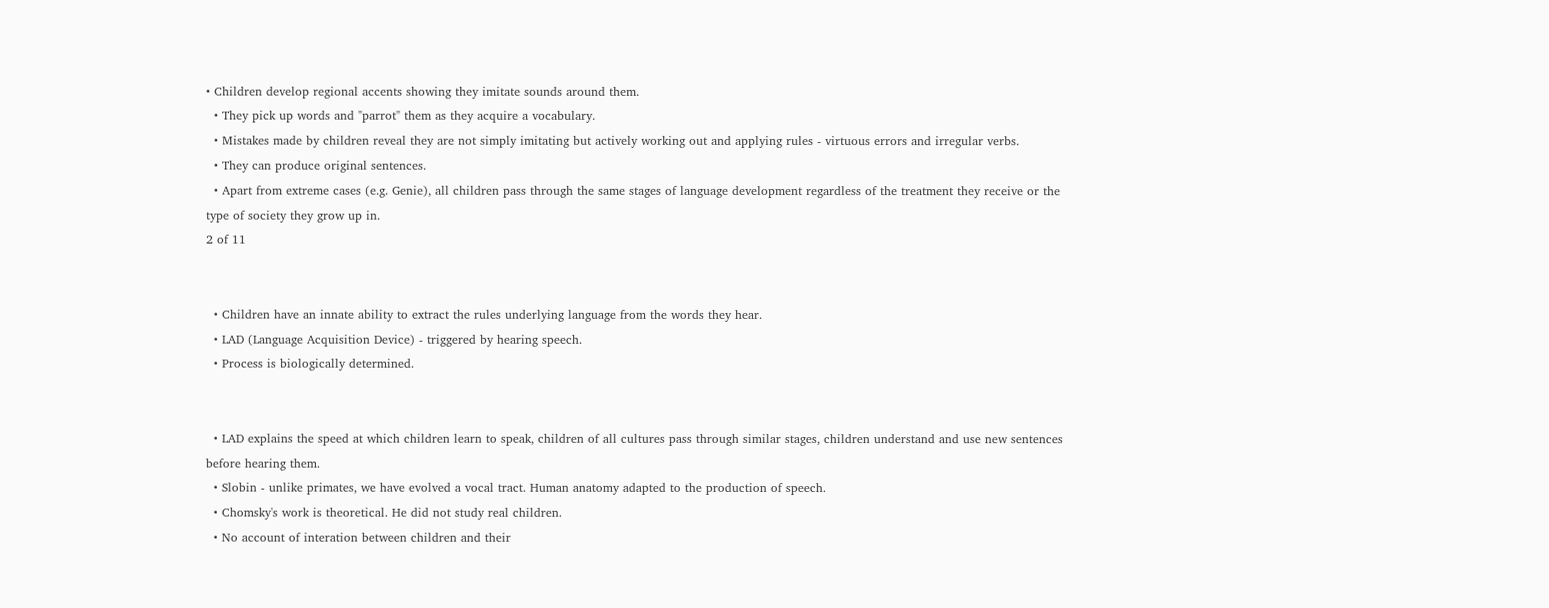• Children develop regional accents showing they imitate sounds around them.
  • They pick up words and "parrot" them as they acquire a vocabulary.
  • Mistakes made by children reveal they are not simply imitating but actively working out and applying rules - virtuous errors and irregular verbs.
  • They can produce original sentences.
  • Apart from extreme cases (e.g. Genie), all children pass through the same stages of language development regardless of the treatment they receive or the type of society they grow up in.
2 of 11


  • Children have an innate ability to extract the rules underlying language from the words they hear.
  • LAD (Language Acquisition Device) - triggered by hearing speech.
  • Process is biologically determined.


  • LAD explains the speed at which children learn to speak, children of all cultures pass through similar stages, children understand and use new sentences before hearing them.
  • Slobin - unlike primates, we have evolved a vocal tract. Human anatomy adapted to the production of speech.
  • Chomsky's work is theoretical. He did not study real children.
  • No account of interation between children and their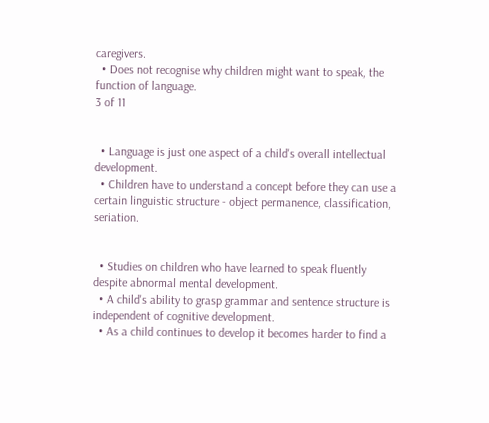caregivers.
  • Does not recognise why children might want to speak, the function of language.
3 of 11


  • Language is just one aspect of a child's overall intellectual development.
  • Children have to understand a concept before they can use a certain linguistic structure - object permanence, classification, seriation.


  • Studies on children who have learned to speak fluently despite abnormal mental development.
  • A child's ability to grasp grammar and sentence structure is independent of cognitive development.
  • As a child continues to develop it becomes harder to find a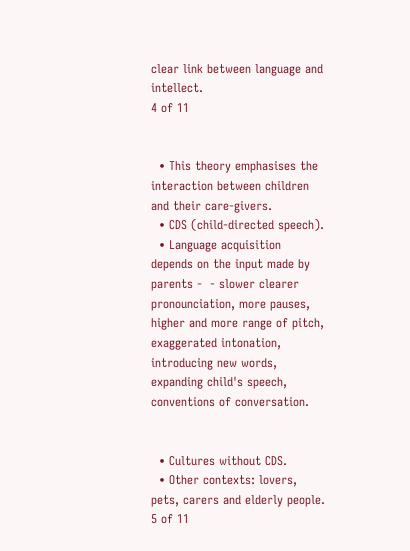clear link between language and intellect.
4 of 11


  • This theory emphasises the interaction between children and their care-givers.
  • CDS (child-directed speech).
  • Language acquisition depends on the input made by parents -  - slower clearer pronounciation, more pauses, higher and more range of pitch, exaggerated intonation, introducing new words, expanding child's speech, conventions of conversation.


  • Cultures without CDS.
  • Other contexts: lovers, pets, carers and elderly people.
5 of 11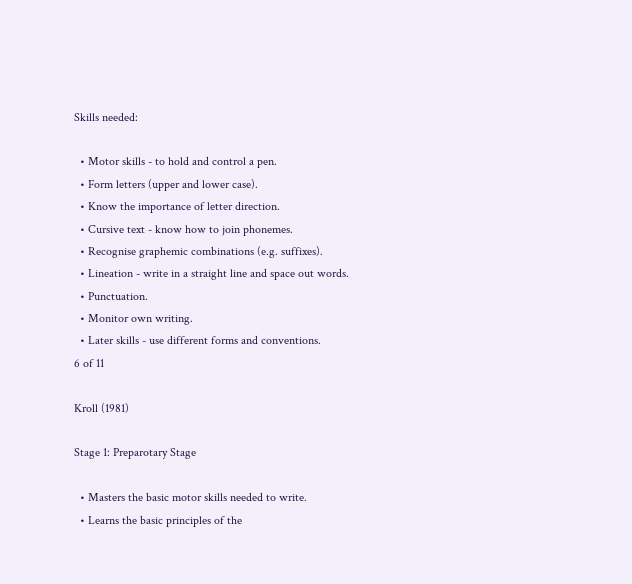Skills needed:

  • Motor skills - to hold and control a pen.
  • Form letters (upper and lower case).
  • Know the importance of letter direction.
  • Cursive text - know how to join phonemes.
  • Recognise graphemic combinations (e.g. suffixes).
  • Lineation - write in a straight line and space out words.
  • Punctuation.
  • Monitor own writing.
  • Later skills - use different forms and conventions.
6 of 11

Kroll (1981)

Stage 1: Preparotary Stage

  • Masters the basic motor skills needed to write.
  • Learns the basic principles of the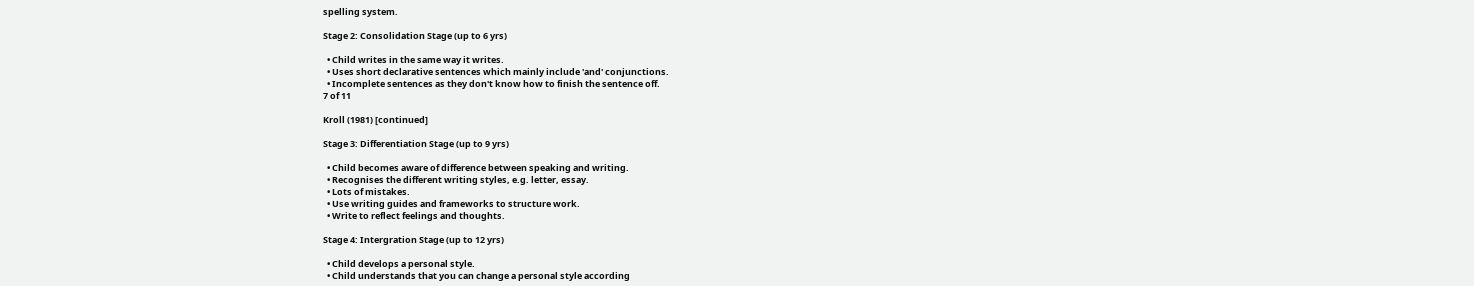spelling system.

Stage 2: Consolidation Stage (up to 6 yrs)

  • Child writes in the same way it writes.
  • Uses short declarative sentences which mainly include 'and' conjunctions.
  • Incomplete sentences as they don't know how to finish the sentence off.
7 of 11

Kroll (1981) [continued]

Stage 3: Differentiation Stage (up to 9 yrs)

  • Child becomes aware of difference between speaking and writing.
  • Recognises the different writing styles, e.g. letter, essay.
  • Lots of mistakes.
  • Use writing guides and frameworks to structure work.
  • Write to reflect feelings and thoughts.

Stage 4: Intergration Stage (up to 12 yrs)

  • Child develops a personal style.
  • Child understands that you can change a personal style according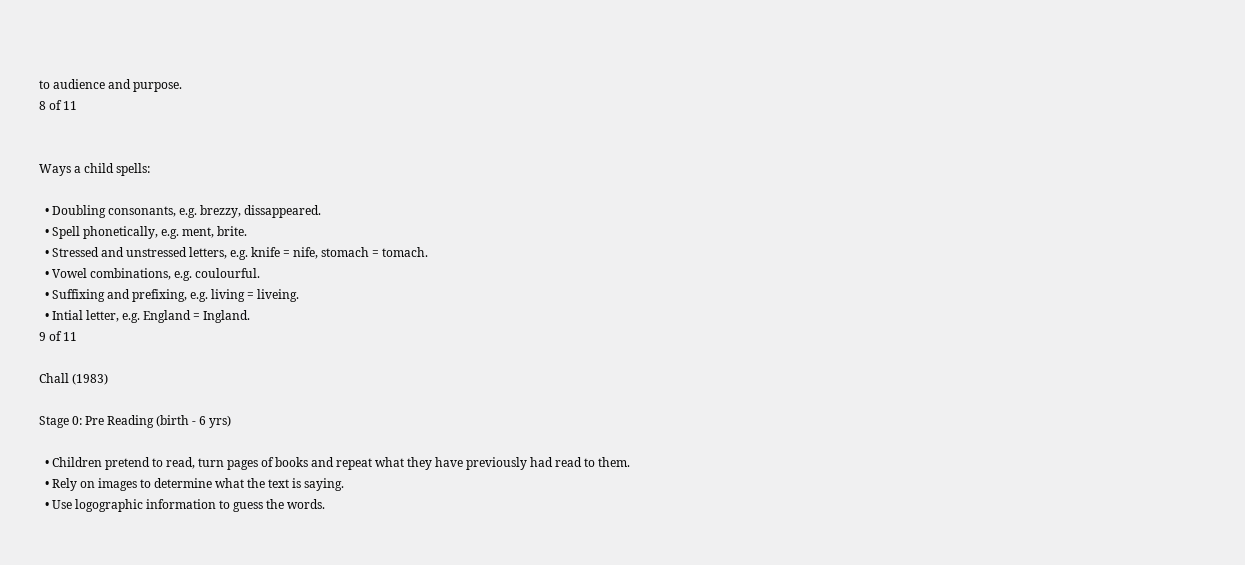to audience and purpose.
8 of 11


Ways a child spells:

  • Doubling consonants, e.g. brezzy, dissappeared.
  • Spell phonetically, e.g. ment, brite.
  • Stressed and unstressed letters, e.g. knife = nife, stomach = tomach.
  • Vowel combinations, e.g. coulourful.
  • Suffixing and prefixing, e.g. living = liveing.
  • Intial letter, e.g. England = Ingland.
9 of 11

Chall (1983)

Stage 0: Pre Reading (birth - 6 yrs)

  • Children pretend to read, turn pages of books and repeat what they have previously had read to them.
  • Rely on images to determine what the text is saying.
  • Use logographic information to guess the words.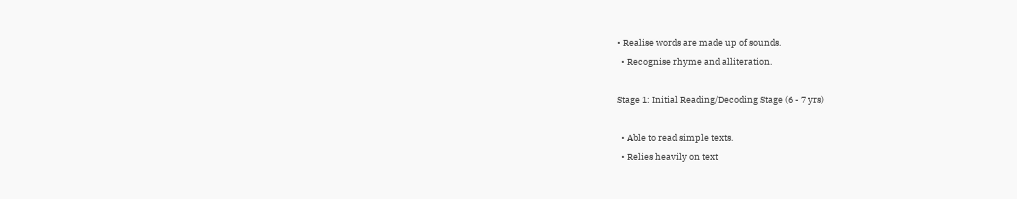• Realise words are made up of sounds.
  • Recognise rhyme and alliteration.

Stage 1: Initial Reading/Decoding Stage (6 - 7 yrs)

  • Able to read simple texts.
  • Relies heavily on text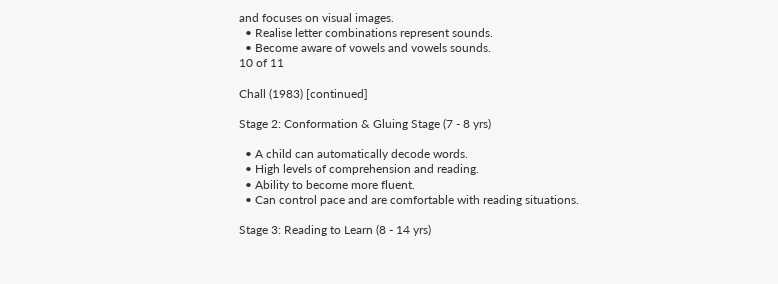and focuses on visual images.
  • Realise letter combinations represent sounds.
  • Become aware of vowels and vowels sounds.
10 of 11

Chall (1983) [continued]

Stage 2: Conformation & Gluing Stage (7 - 8 yrs)

  • A child can automatically decode words.
  • High levels of comprehension and reading.
  • Ability to become more fluent.
  • Can control pace and are comfortable with reading situations.

Stage 3: Reading to Learn (8 - 14 yrs)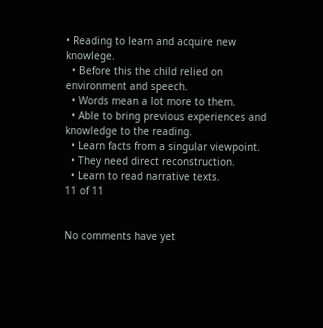• Reading to learn and acquire new knowlege.
  • Before this the child relied on environment and speech.
  • Words mean a lot more to them.
  • Able to bring previous experiences and knowledge to the reading.
  • Learn facts from a singular viewpoint.
  • They need direct reconstruction.
  • Learn to read narrative texts.
11 of 11


No comments have yet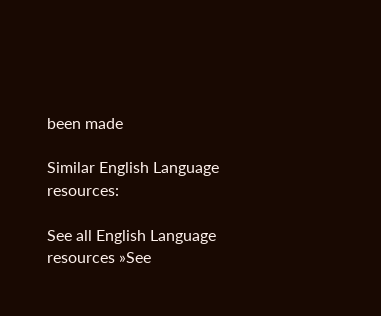been made

Similar English Language resources:

See all English Language resources »See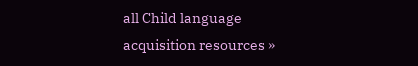all Child language acquisition resources »